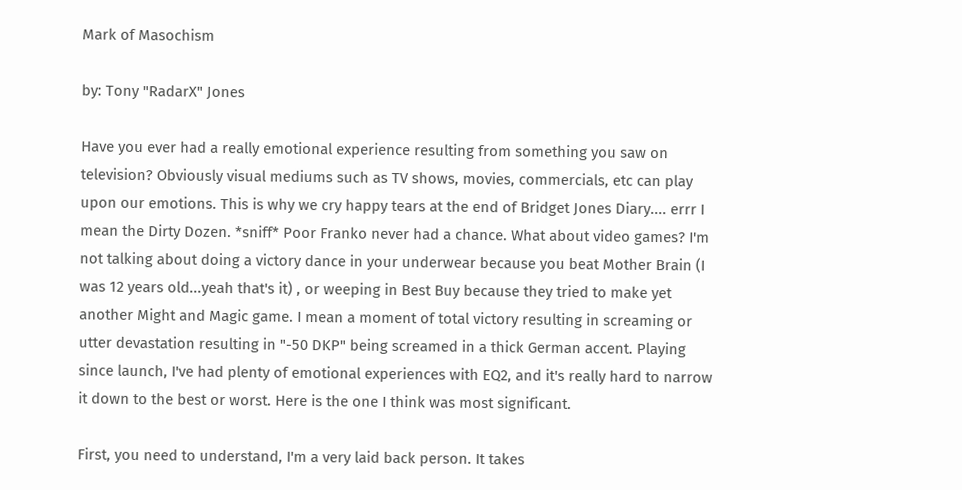Mark of Masochism

by: Tony "RadarX" Jones

Have you ever had a really emotional experience resulting from something you saw on television? Obviously visual mediums such as TV shows, movies, commercials, etc can play upon our emotions. This is why we cry happy tears at the end of Bridget Jones Diary.... errr I mean the Dirty Dozen. *sniff* Poor Franko never had a chance. What about video games? I'm not talking about doing a victory dance in your underwear because you beat Mother Brain (I was 12 years old...yeah that's it) , or weeping in Best Buy because they tried to make yet another Might and Magic game. I mean a moment of total victory resulting in screaming or utter devastation resulting in "-50 DKP" being screamed in a thick German accent. Playing since launch, I've had plenty of emotional experiences with EQ2, and it's really hard to narrow it down to the best or worst. Here is the one I think was most significant.

First, you need to understand, I'm a very laid back person. It takes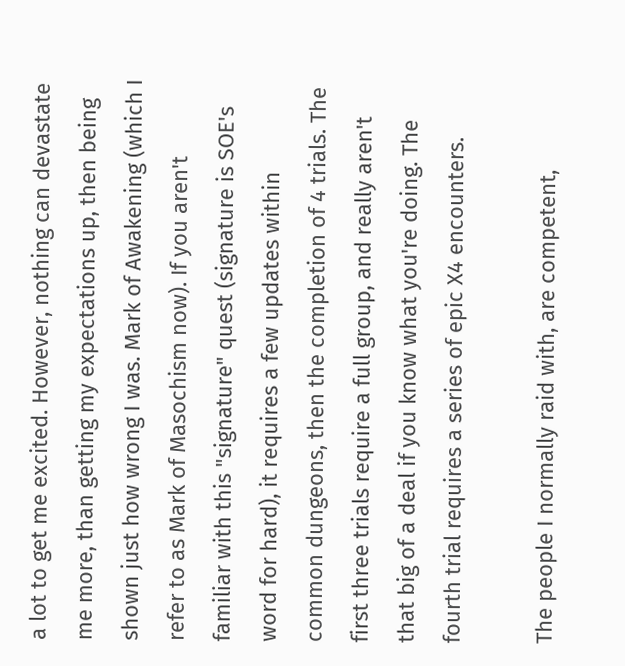a lot to get me excited. However, nothing can devastate me more, than getting my expectations up, then being shown just how wrong I was. Mark of Awakening (which I refer to as Mark of Masochism now). If you aren't familiar with this "signature" quest (signature is SOE's word for hard), it requires a few updates within common dungeons, then the completion of 4 trials. The first three trials require a full group, and really aren't that big of a deal if you know what you're doing. The fourth trial requires a series of epic X4 encounters.

The people I normally raid with, are competent,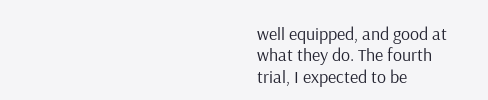well equipped, and good at what they do. The fourth trial, I expected to be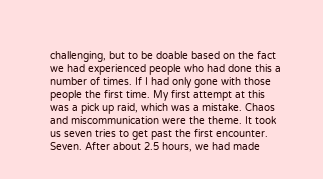challenging, but to be doable based on the fact we had experienced people who had done this a number of times. If I had only gone with those people the first time. My first attempt at this was a pick up raid, which was a mistake. Chaos and miscommunication were the theme. It took us seven tries to get past the first encounter. Seven. After about 2.5 hours, we had made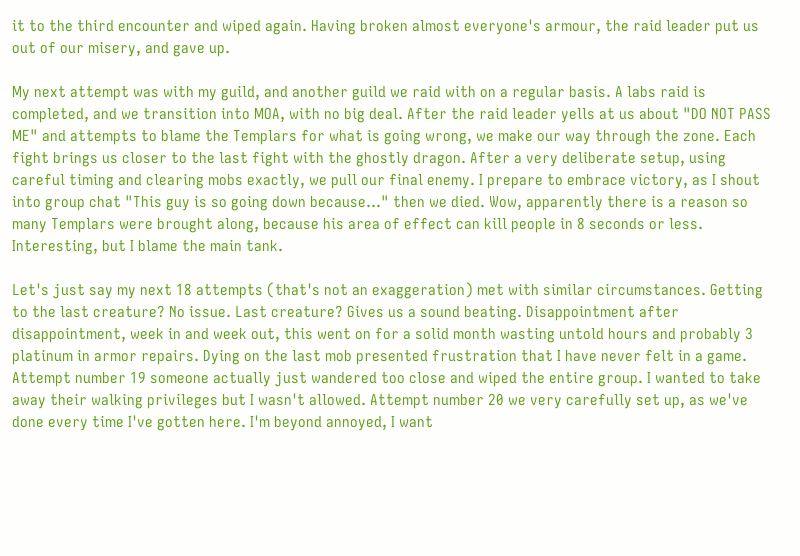it to the third encounter and wiped again. Having broken almost everyone's armour, the raid leader put us out of our misery, and gave up.

My next attempt was with my guild, and another guild we raid with on a regular basis. A labs raid is completed, and we transition into MOA, with no big deal. After the raid leader yells at us about "DO NOT PASS ME" and attempts to blame the Templars for what is going wrong, we make our way through the zone. Each fight brings us closer to the last fight with the ghostly dragon. After a very deliberate setup, using careful timing and clearing mobs exactly, we pull our final enemy. I prepare to embrace victory, as I shout into group chat "This guy is so going down because..." then we died. Wow, apparently there is a reason so many Templars were brought along, because his area of effect can kill people in 8 seconds or less. Interesting, but I blame the main tank.

Let's just say my next 18 attempts (that's not an exaggeration) met with similar circumstances. Getting to the last creature? No issue. Last creature? Gives us a sound beating. Disappointment after disappointment, week in and week out, this went on for a solid month wasting untold hours and probably 3 platinum in armor repairs. Dying on the last mob presented frustration that I have never felt in a game. Attempt number 19 someone actually just wandered too close and wiped the entire group. I wanted to take away their walking privileges but I wasn't allowed. Attempt number 20 we very carefully set up, as we've done every time I've gotten here. I'm beyond annoyed, I want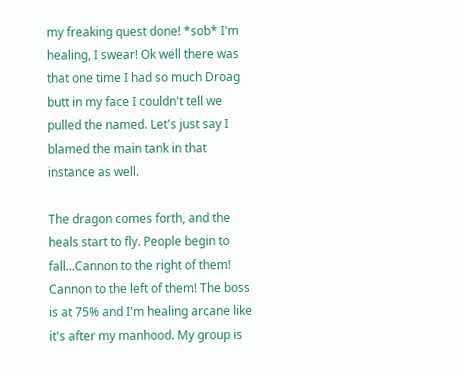my freaking quest done! *sob* I'm healing, I swear! Ok well there was that one time I had so much Droag butt in my face I couldn't tell we pulled the named. Let's just say I blamed the main tank in that instance as well.

The dragon comes forth, and the heals start to fly. People begin to fall...Cannon to the right of them! Cannon to the left of them! The boss is at 75% and I'm healing arcane like it's after my manhood. My group is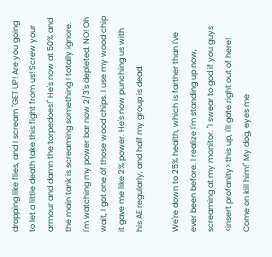dropping like flies, and I scream "GET UP! Are you going to let a little death take this fight from us! Screw your armour and damn the torpedoes!" He's now at 50% and the main tank is screaming something I totally ignore. I'm watching my power bar now 2/3's depleted. NO! Oh wait, I got one of those wood chips. I use my wood chip it gave me like 2% power. He's now punching us with his AE regularly, and half my group is dead.

We're down to 25% health, which is farther than I've ever been before. I realize I'm standing up now, screaming at my monitor. "I swear to god if you guys <insert profanity> this up, I'll gate right out of here! Come on kill him!" My dog, eyes me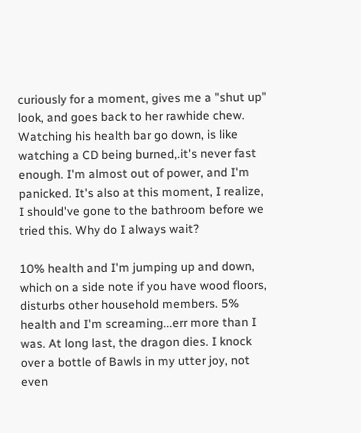curiously for a moment, gives me a "shut up" look, and goes back to her rawhide chew. Watching his health bar go down, is like watching a CD being burned,.it's never fast enough. I'm almost out of power, and I'm panicked. It's also at this moment, I realize, I should've gone to the bathroom before we tried this. Why do I always wait?

10% health and I'm jumping up and down, which on a side note if you have wood floors, disturbs other household members. 5% health and I'm screaming...err more than I was. At long last, the dragon dies. I knock over a bottle of Bawls in my utter joy, not even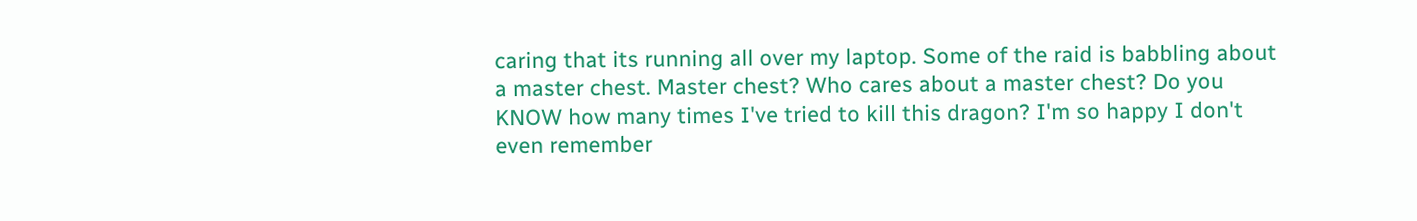caring that its running all over my laptop. Some of the raid is babbling about a master chest. Master chest? Who cares about a master chest? Do you KNOW how many times I've tried to kill this dragon? I'm so happy I don't even remember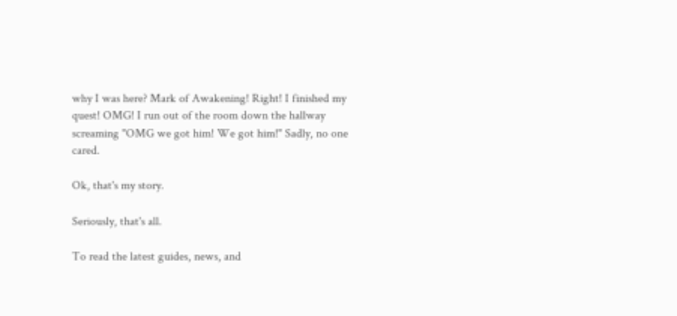why I was here? Mark of Awakening! Right! I finished my quest! OMG! I run out of the room down the hallway screaming "OMG we got him! We got him!" Sadly, no one cared.

Ok, that's my story.

Seriously, that's all.

To read the latest guides, news, and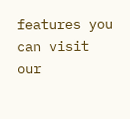features you can visit our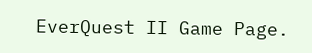EverQuest II Game Page.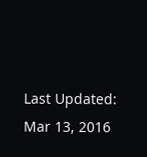Last Updated: Mar 13, 2016